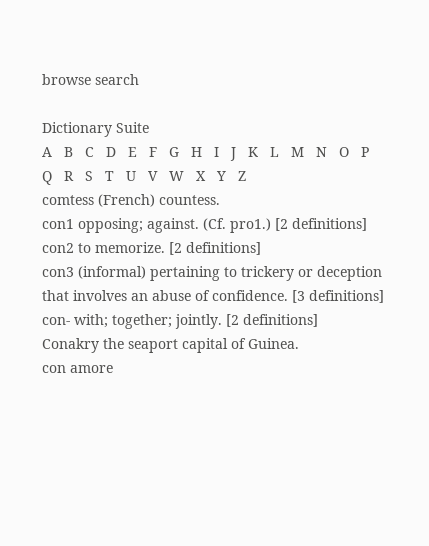browse search

Dictionary Suite
A   B   C   D   E   F   G   H   I   J   K   L   M   N   O   P   Q   R   S   T   U   V   W   X   Y   Z
comtess (French) countess.
con1 opposing; against. (Cf. pro1.) [2 definitions]
con2 to memorize. [2 definitions]
con3 (informal) pertaining to trickery or deception that involves an abuse of confidence. [3 definitions]
con- with; together; jointly. [2 definitions]
Conakry the seaport capital of Guinea.
con amore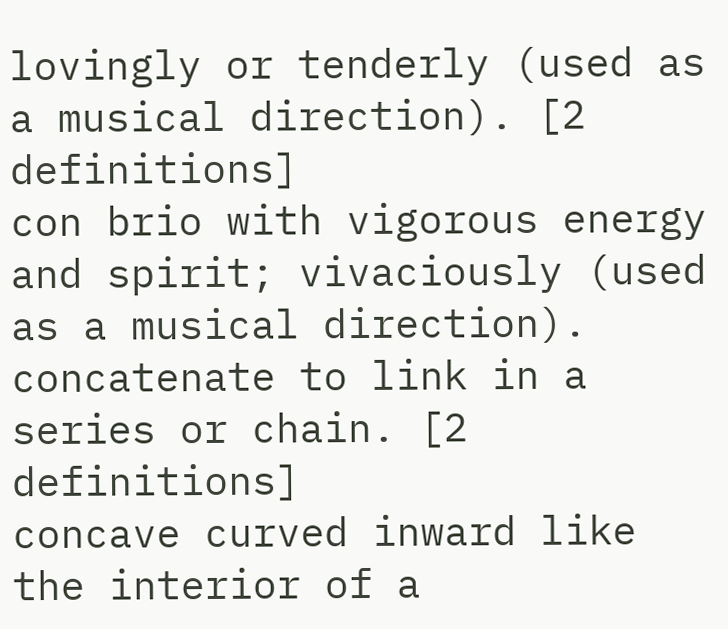lovingly or tenderly (used as a musical direction). [2 definitions]
con brio with vigorous energy and spirit; vivaciously (used as a musical direction).
concatenate to link in a series or chain. [2 definitions]
concave curved inward like the interior of a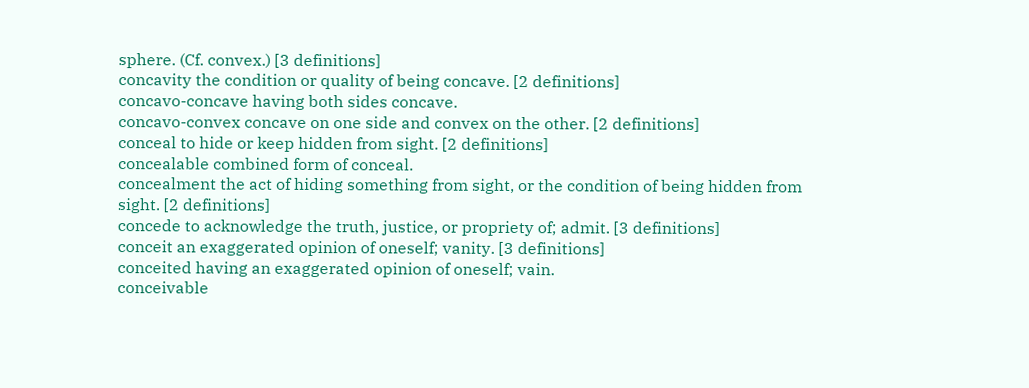sphere. (Cf. convex.) [3 definitions]
concavity the condition or quality of being concave. [2 definitions]
concavo-concave having both sides concave.
concavo-convex concave on one side and convex on the other. [2 definitions]
conceal to hide or keep hidden from sight. [2 definitions]
concealable combined form of conceal.
concealment the act of hiding something from sight, or the condition of being hidden from sight. [2 definitions]
concede to acknowledge the truth, justice, or propriety of; admit. [3 definitions]
conceit an exaggerated opinion of oneself; vanity. [3 definitions]
conceited having an exaggerated opinion of oneself; vain.
conceivable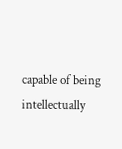capable of being intellectually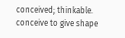conceived; thinkable.
conceive to give shape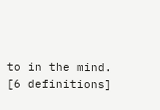to in the mind. [6 definitions]